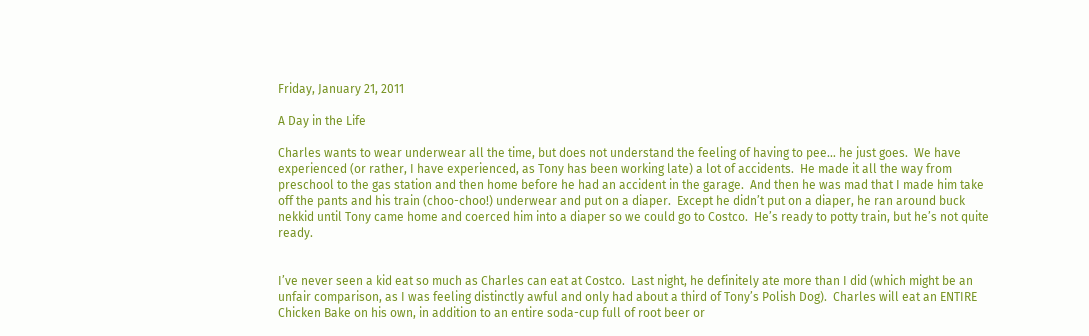Friday, January 21, 2011

A Day in the Life

Charles wants to wear underwear all the time, but does not understand the feeling of having to pee… he just goes.  We have experienced (or rather, I have experienced, as Tony has been working late) a lot of accidents.  He made it all the way from preschool to the gas station and then home before he had an accident in the garage.  And then he was mad that I made him take off the pants and his train (choo-choo!) underwear and put on a diaper.  Except he didn’t put on a diaper, he ran around buck nekkid until Tony came home and coerced him into a diaper so we could go to Costco.  He’s ready to potty train, but he’s not quite ready.


I’ve never seen a kid eat so much as Charles can eat at Costco.  Last night, he definitely ate more than I did (which might be an unfair comparison, as I was feeling distinctly awful and only had about a third of Tony’s Polish Dog).  Charles will eat an ENTIRE Chicken Bake on his own, in addition to an entire soda-cup full of root beer or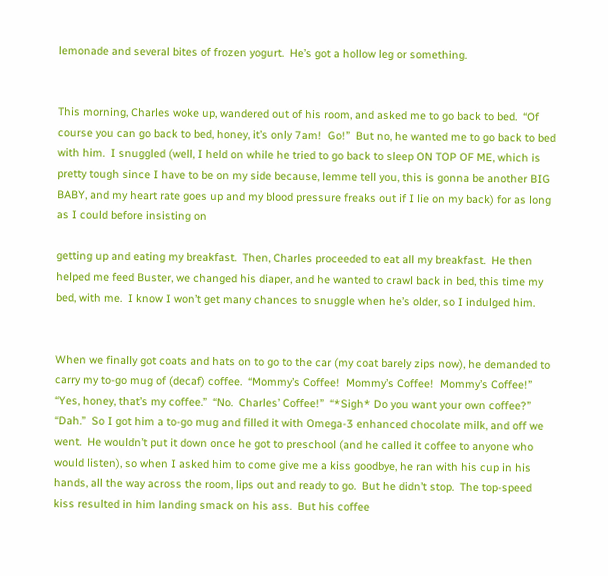lemonade and several bites of frozen yogurt.  He’s got a hollow leg or something.


This morning, Charles woke up, wandered out of his room, and asked me to go back to bed.  “Of course you can go back to bed, honey, it’s only 7am!  Go!”  But no, he wanted me to go back to bed with him.  I snuggled (well, I held on while he tried to go back to sleep ON TOP OF ME, which is pretty tough since I have to be on my side because, lemme tell you, this is gonna be another BIG BABY, and my heart rate goes up and my blood pressure freaks out if I lie on my back) for as long as I could before insisting on

getting up and eating my breakfast.  Then, Charles proceeded to eat all my breakfast.  He then helped me feed Buster, we changed his diaper, and he wanted to crawl back in bed, this time my bed, with me.  I know I won’t get many chances to snuggle when he’s older, so I indulged him.


When we finally got coats and hats on to go to the car (my coat barely zips now), he demanded to carry my to-go mug of (decaf) coffee.  “Mommy’s Coffee!  Mommy’s Coffee!  Mommy’s Coffee!”  “Yes, honey, that’s my coffee.”  “No.  Charles’ Coffee!”  “*Sigh* Do you want your own coffee?”  “Dah.”  So I got him a to-go mug and filled it with Omega-3 enhanced chocolate milk, and off we went.  He wouldn’t put it down once he got to preschool (and he called it coffee to anyone who would listen), so when I asked him to come give me a kiss goodbye, he ran with his cup in his hands, all the way across the room, lips out and ready to go.  But he didn’t stop.  The top-speed kiss resulted in him landing smack on his ass.  But his coffee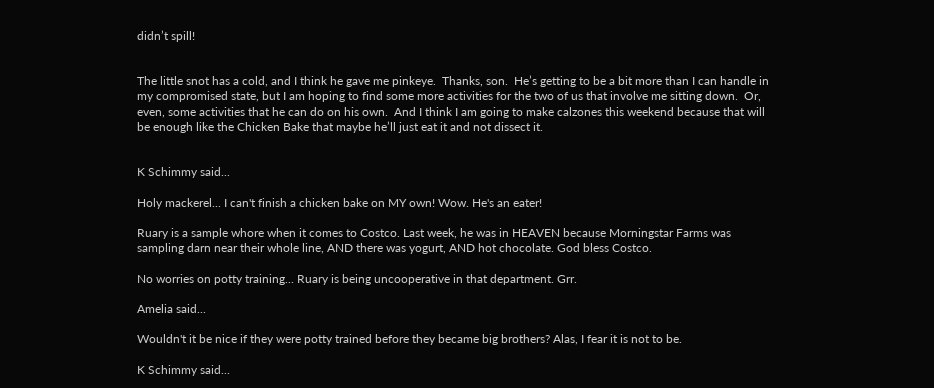didn’t spill!


The little snot has a cold, and I think he gave me pinkeye.  Thanks, son.  He’s getting to be a bit more than I can handle in my compromised state, but I am hoping to find some more activities for the two of us that involve me sitting down.  Or, even, some activities that he can do on his own.  And I think I am going to make calzones this weekend because that will be enough like the Chicken Bake that maybe he’ll just eat it and not dissect it.


K Schimmy said...

Holy mackerel... I can't finish a chicken bake on MY own! Wow. He's an eater!

Ruary is a sample whore when it comes to Costco. Last week, he was in HEAVEN because Morningstar Farms was sampling darn near their whole line, AND there was yogurt, AND hot chocolate. God bless Costco.

No worries on potty training... Ruary is being uncooperative in that department. Grr.

Amelia said...

Wouldn't it be nice if they were potty trained before they became big brothers? Alas, I fear it is not to be.

K Schimmy said...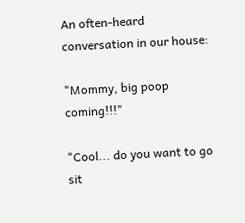An often-heard conversation in our house:

"Mommy, big poop coming!!!"

"Cool... do you want to go sit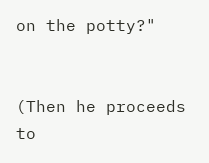on the potty?"


(Then he proceeds to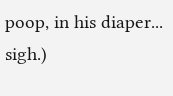poop, in his diaper... sigh.)